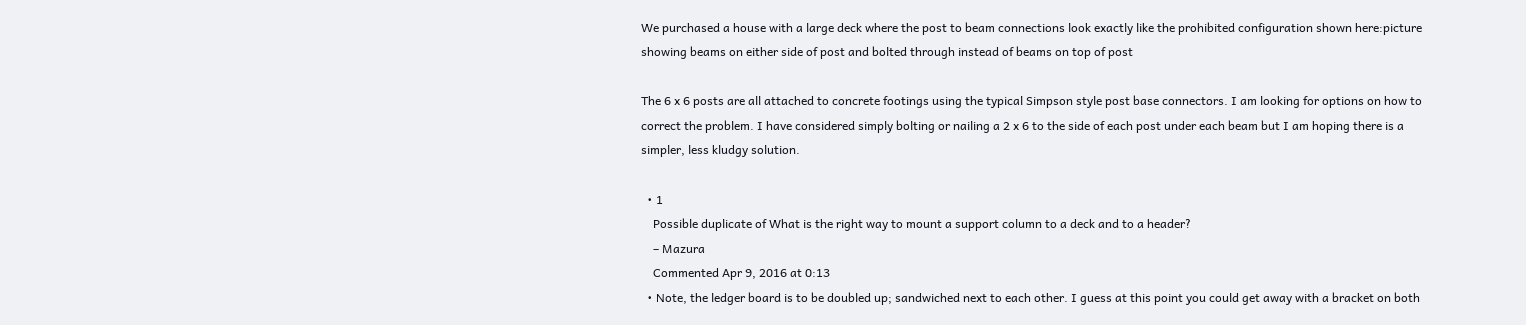We purchased a house with a large deck where the post to beam connections look exactly like the prohibited configuration shown here:picture showing beams on either side of post and bolted through instead of beams on top of post

The 6 x 6 posts are all attached to concrete footings using the typical Simpson style post base connectors. I am looking for options on how to correct the problem. I have considered simply bolting or nailing a 2 x 6 to the side of each post under each beam but I am hoping there is a simpler, less kludgy solution.

  • 1
    Possible duplicate of What is the right way to mount a support column to a deck and to a header?
    – Mazura
    Commented Apr 9, 2016 at 0:13
  • Note, the ledger board is to be doubled up; sandwiched next to each other. I guess at this point you could get away with a bracket on both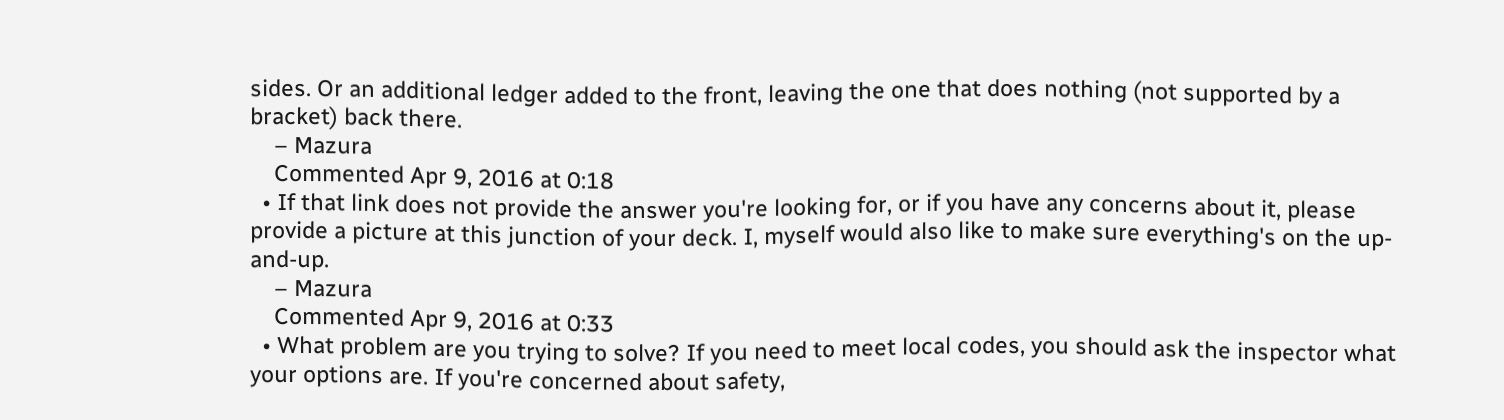sides. Or an additional ledger added to the front, leaving the one that does nothing (not supported by a bracket) back there.
    – Mazura
    Commented Apr 9, 2016 at 0:18
  • If that link does not provide the answer you're looking for, or if you have any concerns about it, please provide a picture at this junction of your deck. I, myself would also like to make sure everything's on the up-and-up.
    – Mazura
    Commented Apr 9, 2016 at 0:33
  • What problem are you trying to solve? If you need to meet local codes, you should ask the inspector what your options are. If you're concerned about safety,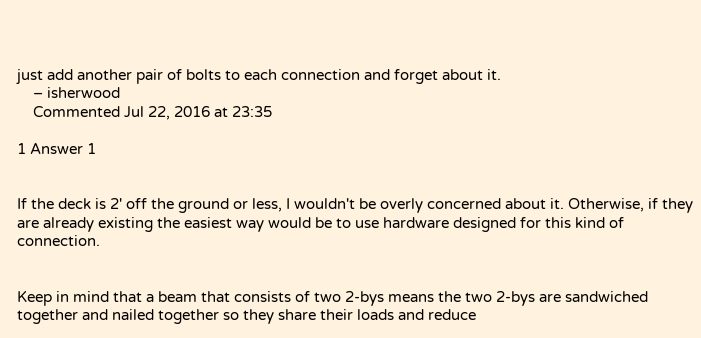just add another pair of bolts to each connection and forget about it.
    – isherwood
    Commented Jul 22, 2016 at 23:35

1 Answer 1


If the deck is 2' off the ground or less, I wouldn't be overly concerned about it. Otherwise, if they are already existing the easiest way would be to use hardware designed for this kind of connection.


Keep in mind that a beam that consists of two 2-bys means the two 2-bys are sandwiched together and nailed together so they share their loads and reduce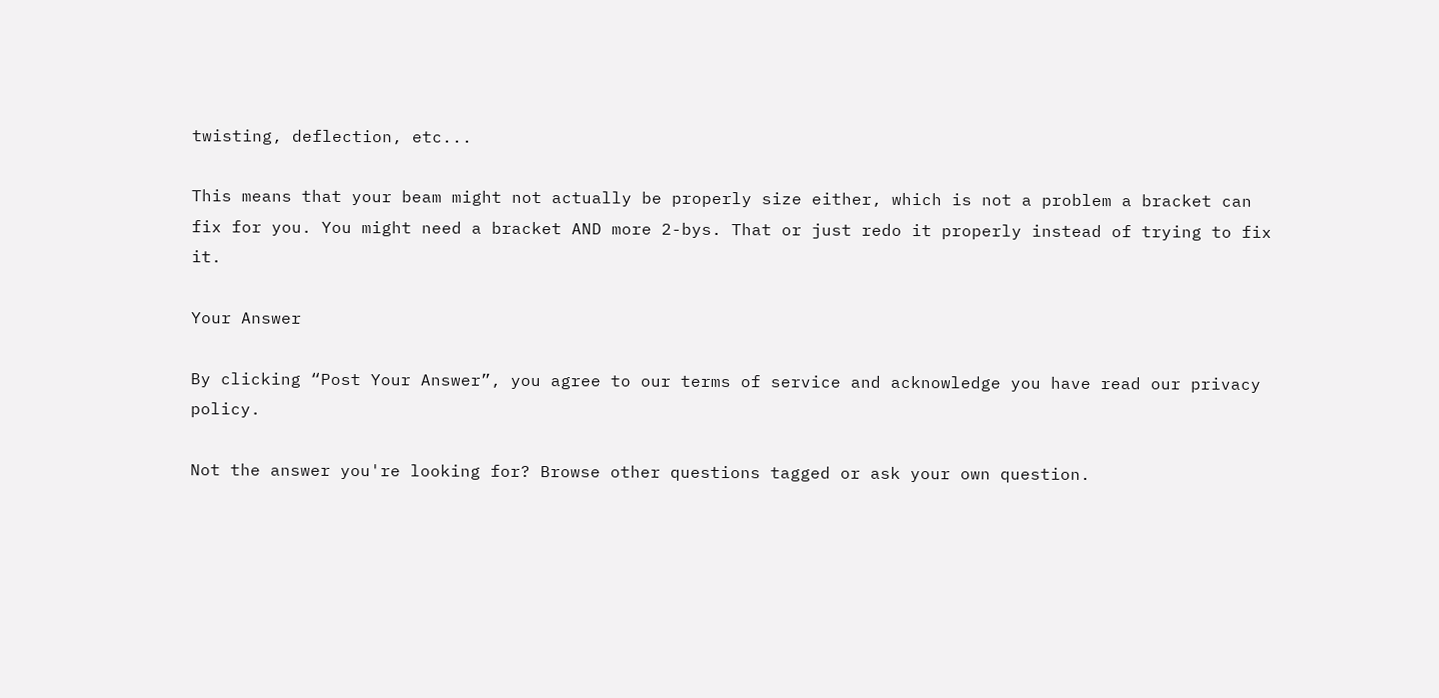twisting, deflection, etc...

This means that your beam might not actually be properly size either, which is not a problem a bracket can fix for you. You might need a bracket AND more 2-bys. That or just redo it properly instead of trying to fix it.

Your Answer

By clicking “Post Your Answer”, you agree to our terms of service and acknowledge you have read our privacy policy.

Not the answer you're looking for? Browse other questions tagged or ask your own question.